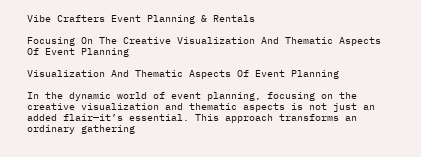Vibe Crafters Event Planning & Rentals

Focusing On The Creative Visualization And Thematic Aspects Of Event Planning

Visualization And Thematic Aspects Of Event Planning

In the dynamic world of event planning, focusing on the creative visualization and thematic aspects is not just an added flair—it’s essential. This approach transforms an ordinary gathering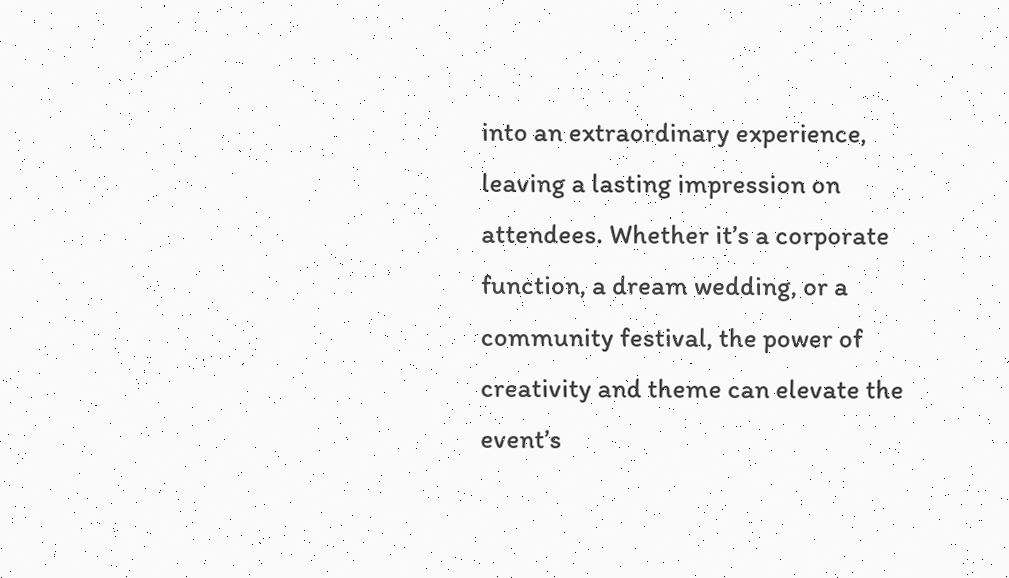into an extraordinary experience, leaving a lasting impression on attendees. Whether it’s a corporate function, a dream wedding, or a community festival, the power of creativity and theme can elevate the event’s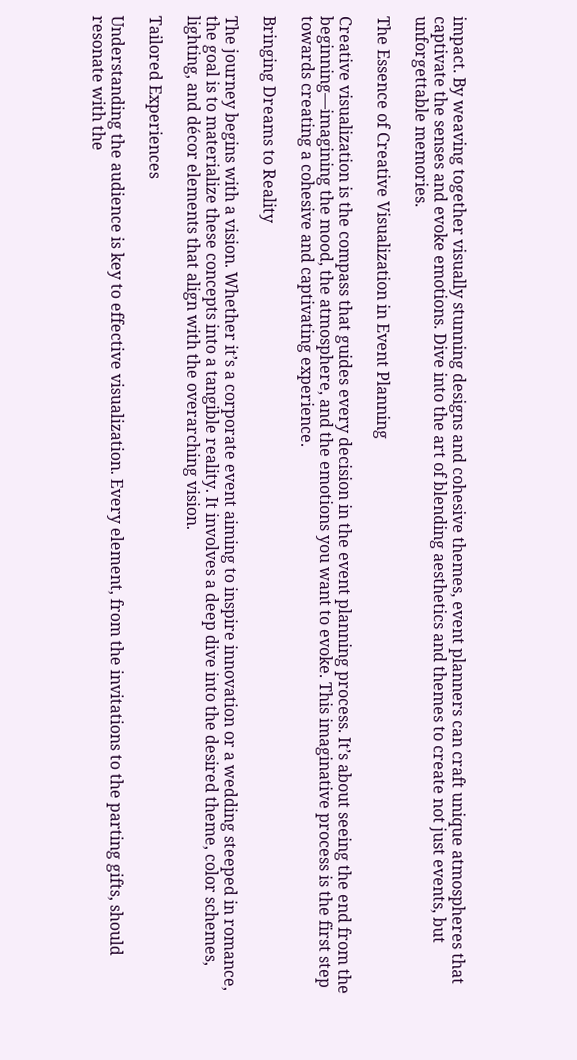impact. By weaving together visually stunning designs and cohesive themes, event planners can craft unique atmospheres that captivate the senses and evoke emotions. Dive into the art of blending aesthetics and themes to create not just events, but unforgettable memories.

The Essence of Creative Visualization in Event Planning

Creative visualization is the compass that guides every decision in the event planning process. It’s about seeing the end from the beginning—imagining the mood, the atmosphere, and the emotions you want to evoke. This imaginative process is the first step towards creating a cohesive and captivating experience.

Bringing Dreams to Reality

The journey begins with a vision. Whether it’s a corporate event aiming to inspire innovation or a wedding steeped in romance, the goal is to materialize these concepts into a tangible reality. It involves a deep dive into the desired theme, color schemes, lighting, and décor elements that align with the overarching vision.

Tailored Experiences

Understanding the audience is key to effective visualization. Every element, from the invitations to the parting gifts, should resonate with the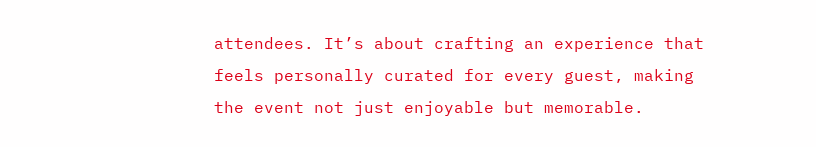attendees. It’s about crafting an experience that feels personally curated for every guest, making the event not just enjoyable but memorable.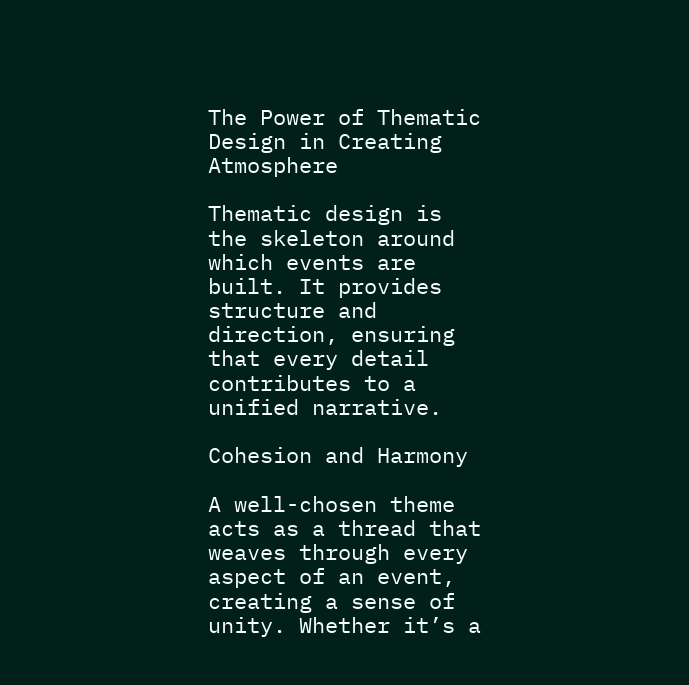The Power of Thematic Design in Creating Atmosphere

Thematic design is the skeleton around which events are built. It provides structure and direction, ensuring that every detail contributes to a unified narrative.

Cohesion and Harmony

A well-chosen theme acts as a thread that weaves through every aspect of an event, creating a sense of unity. Whether it’s a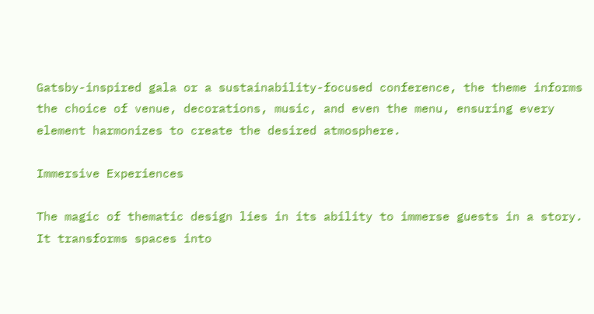Gatsby-inspired gala or a sustainability-focused conference, the theme informs the choice of venue, decorations, music, and even the menu, ensuring every element harmonizes to create the desired atmosphere.

Immersive Experiences

The magic of thematic design lies in its ability to immerse guests in a story. It transforms spaces into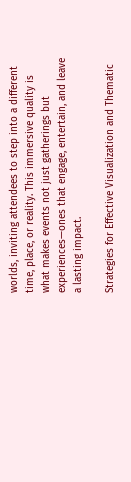worlds, inviting attendees to step into a different time, place, or reality. This immersive quality is what makes events not just gatherings but experiences—ones that engage, entertain, and leave a lasting impact.

Strategies for Effective Visualization and Thematic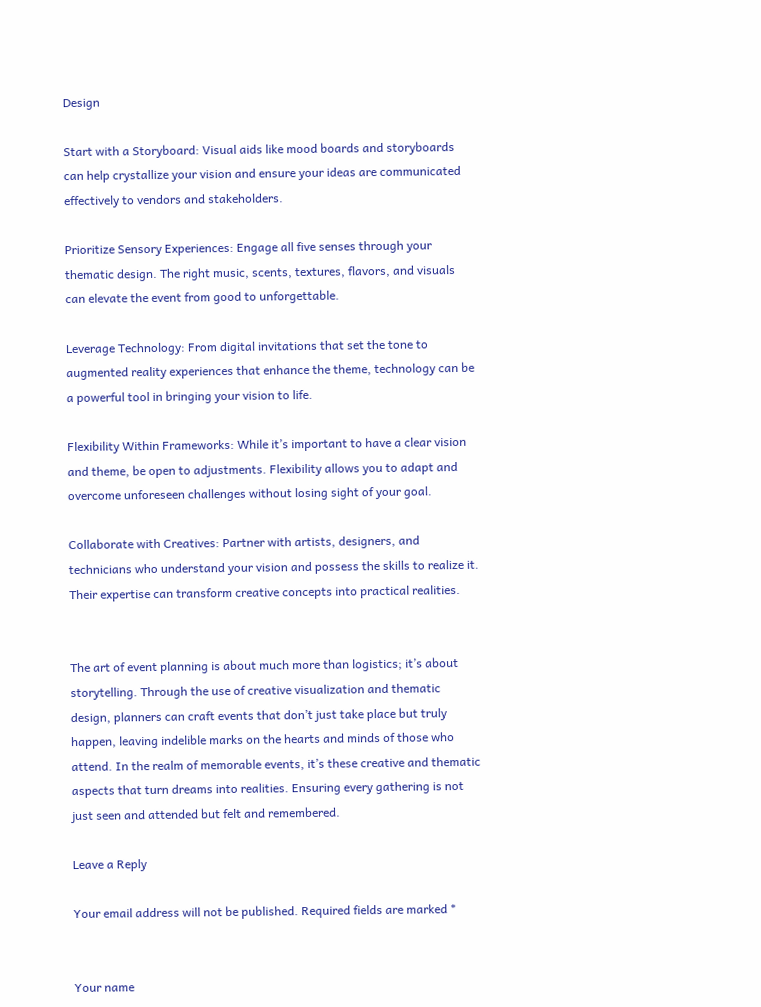Design

Start with a Storyboard: Visual aids like mood boards and storyboards can help crystallize your vision and ensure your ideas are communicated effectively to vendors and stakeholders.

Prioritize Sensory Experiences: Engage all five senses through your thematic design. The right music, scents, textures, flavors, and visuals can elevate the event from good to unforgettable.

Leverage Technology: From digital invitations that set the tone to augmented reality experiences that enhance the theme, technology can be a powerful tool in bringing your vision to life.

Flexibility Within Frameworks: While it’s important to have a clear vision and theme, be open to adjustments. Flexibility allows you to adapt and overcome unforeseen challenges without losing sight of your goal.

Collaborate with Creatives: Partner with artists, designers, and technicians who understand your vision and possess the skills to realize it. Their expertise can transform creative concepts into practical realities.


The art of event planning is about much more than logistics; it’s about storytelling. Through the use of creative visualization and thematic design, planners can craft events that don’t just take place but truly happen, leaving indelible marks on the hearts and minds of those who attend. In the realm of memorable events, it’s these creative and thematic aspects that turn dreams into realities. Ensuring every gathering is not just seen and attended but felt and remembered.

Leave a Reply

Your email address will not be published. Required fields are marked *


Your name